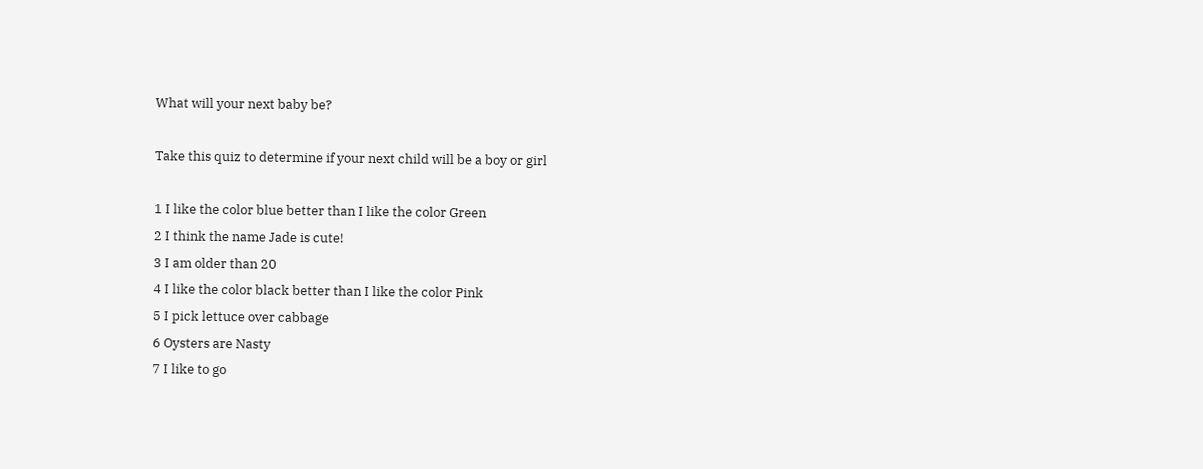What will your next baby be?

Take this quiz to determine if your next child will be a boy or girl

1 I like the color blue better than I like the color Green
2 I think the name Jade is cute!
3 I am older than 20
4 I like the color black better than I like the color Pink
5 I pick lettuce over cabbage
6 Oysters are Nasty
7 I like to go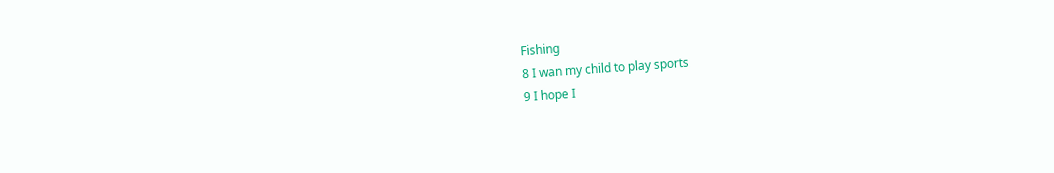Fishing
8 I wan my child to play sports
9 I hope I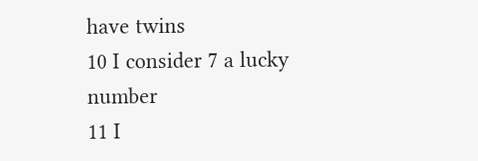have twins
10 I consider 7 a lucky number
11 I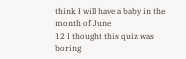think I will have a baby in the month of June
12 I thought this quiz was boring